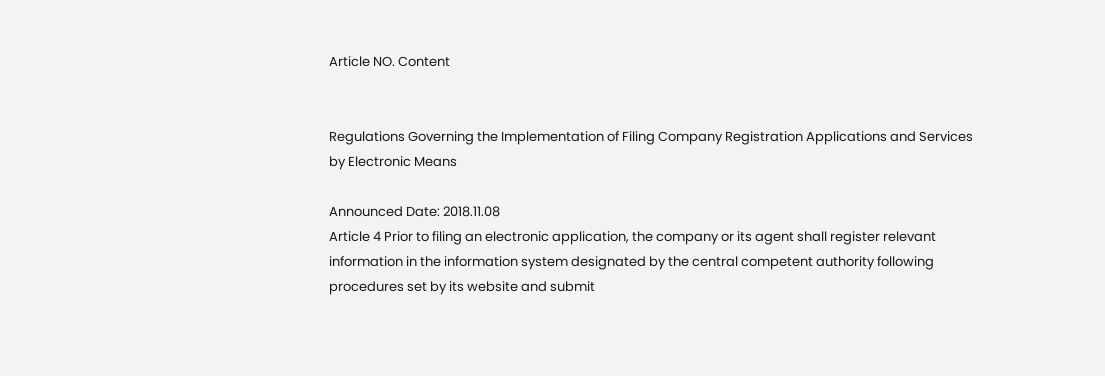Article NO. Content


Regulations Governing the Implementation of Filing Company Registration Applications and Services by Electronic Means

Announced Date: 2018.11.08
Article 4 Prior to filing an electronic application, the company or its agent shall register relevant information in the information system designated by the central competent authority following procedures set by its website and submit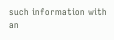such information with an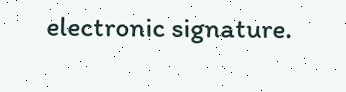electronic signature.